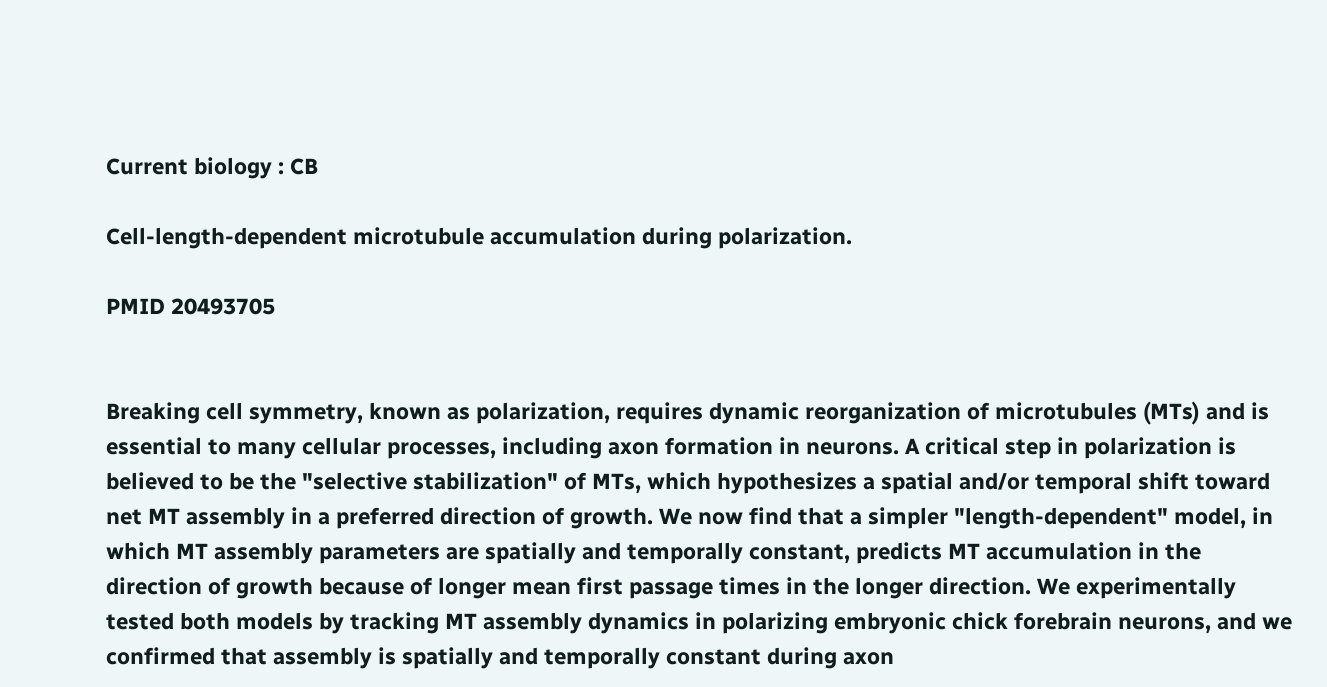Current biology : CB

Cell-length-dependent microtubule accumulation during polarization.

PMID 20493705


Breaking cell symmetry, known as polarization, requires dynamic reorganization of microtubules (MTs) and is essential to many cellular processes, including axon formation in neurons. A critical step in polarization is believed to be the "selective stabilization" of MTs, which hypothesizes a spatial and/or temporal shift toward net MT assembly in a preferred direction of growth. We now find that a simpler "length-dependent" model, in which MT assembly parameters are spatially and temporally constant, predicts MT accumulation in the direction of growth because of longer mean first passage times in the longer direction. We experimentally tested both models by tracking MT assembly dynamics in polarizing embryonic chick forebrain neurons, and we confirmed that assembly is spatially and temporally constant during axon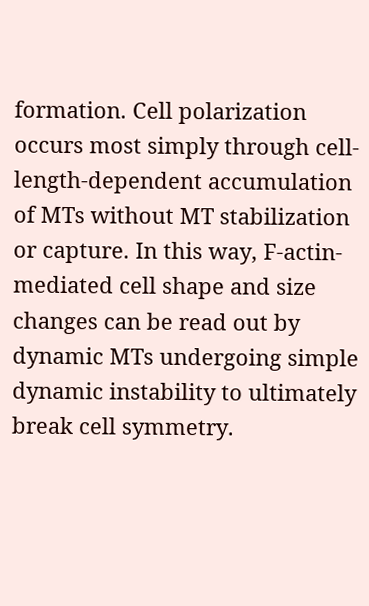formation. Cell polarization occurs most simply through cell-length-dependent accumulation of MTs without MT stabilization or capture. In this way, F-actin-mediated cell shape and size changes can be read out by dynamic MTs undergoing simple dynamic instability to ultimately break cell symmetry.